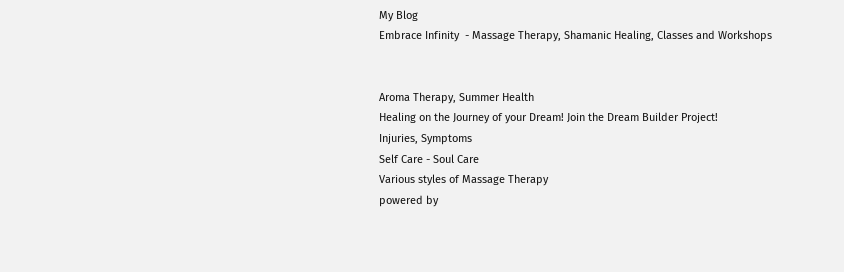My Blog
Embrace Infinity  - Massage Therapy, Shamanic Healing, Classes and Workshops


Aroma Therapy, Summer Health
Healing on the Journey of your Dream! Join the Dream Builder Project!
Injuries, Symptoms
Self Care - Soul Care
Various styles of Massage Therapy
powered by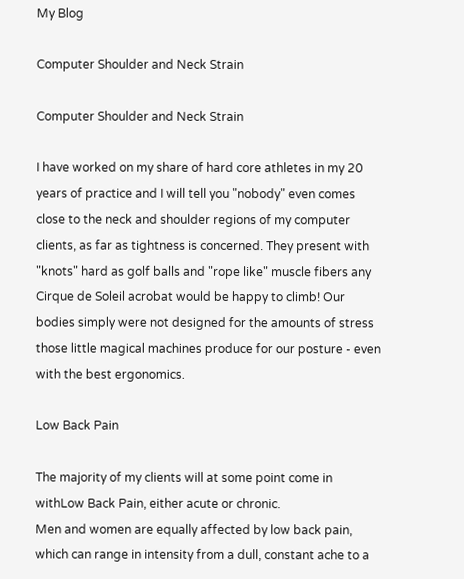My Blog

Computer Shoulder and Neck Strain

Computer Shoulder and Neck Strain

I have worked on my share of hard core athletes in my 20 years of practice and I will tell you "nobody" even comes close to the neck and shoulder regions of my computer clients, as far as tightness is concerned. They present with "knots" hard as golf balls and "rope like" muscle fibers any Cirque de Soleil acrobat would be happy to climb! Our bodies simply were not designed for the amounts of stress those little magical machines produce for our posture - even with the best ergonomics.

Low Back Pain

The majority of my clients will at some point come in withLow Back Pain, either acute or chronic.
Men and women are equally affected by low back pain, which can range in intensity from a dull, constant ache to a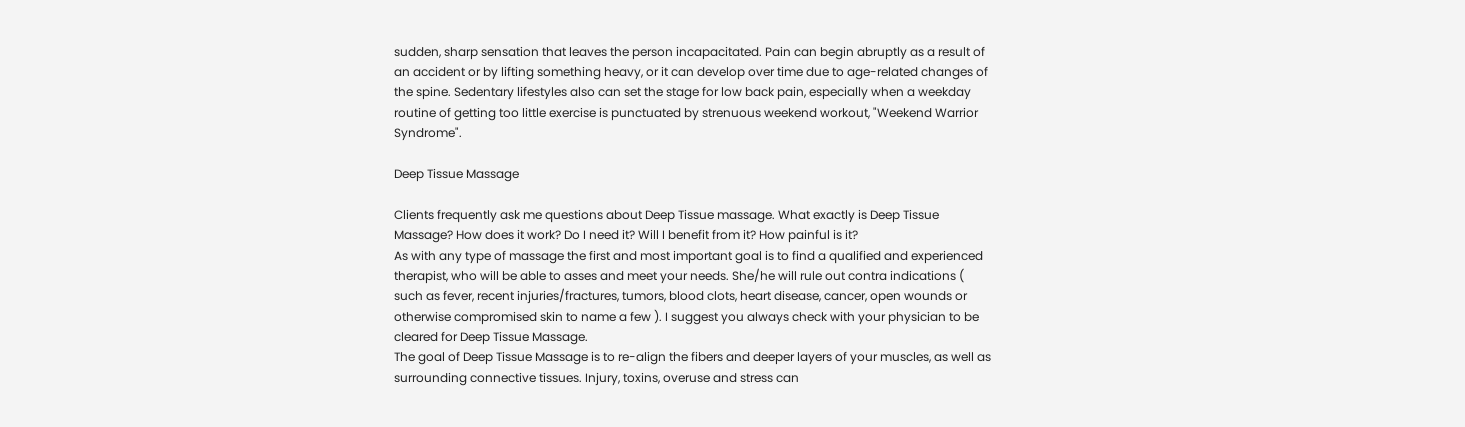sudden, sharp sensation that leaves the person incapacitated. Pain can begin abruptly as a result of an accident or by lifting something heavy, or it can develop over time due to age-related changes of the spine. Sedentary lifestyles also can set the stage for low back pain, especially when a weekday routine of getting too little exercise is punctuated by strenuous weekend workout, "Weekend Warrior Syndrome".

Deep Tissue Massage

Clients frequently ask me questions about Deep Tissue massage. What exactly is Deep Tissue Massage? How does it work? Do I need it? Will I benefit from it? How painful is it?
As with any type of massage the first and most important goal is to find a qualified and experienced therapist, who will be able to asses and meet your needs. She/he will rule out contra indications ( such as fever, recent injuries/fractures, tumors, blood clots, heart disease, cancer, open wounds or otherwise compromised skin to name a few ). I suggest you always check with your physician to be cleared for Deep Tissue Massage.
The goal of Deep Tissue Massage is to re-align the fibers and deeper layers of your muscles, as well as surrounding connective tissues. Injury, toxins, overuse and stress can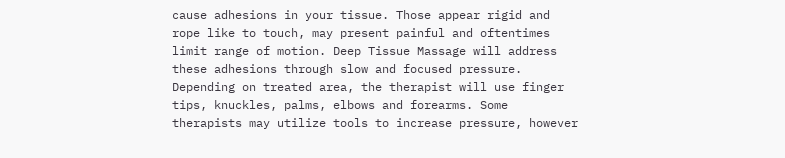cause adhesions in your tissue. Those appear rigid and rope like to touch, may present painful and oftentimes limit range of motion. Deep Tissue Massage will address these adhesions through slow and focused pressure. Depending on treated area, the therapist will use finger tips, knuckles, palms, elbows and forearms. Some therapists may utilize tools to increase pressure, however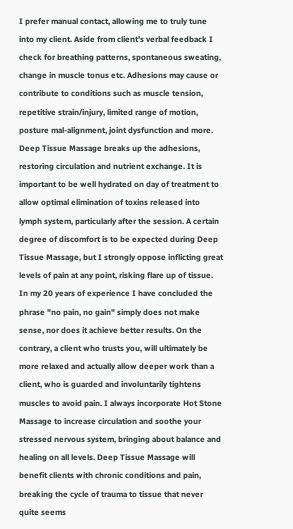I prefer manual contact, allowing me to truly tune into my client. Aside from client's verbal feedback I check for breathing patterns, spontaneous sweating, change in muscle tonus etc. Adhesions may cause or contribute to conditions such as muscle tension, repetitive strain/injury, limited range of motion, posture mal-alignment, joint dysfunction and more. Deep Tissue Massage breaks up the adhesions, restoring circulation and nutrient exchange. It is important to be well hydrated on day of treatment to allow optimal elimination of toxins released into lymph system, particularly after the session. A certain degree of discomfort is to be expected during Deep Tissue Massage, but I strongly oppose inflicting great levels of pain at any point, risking flare up of tissue. In my 20 years of experience I have concluded the phrase "no pain, no gain" simply does not make sense, nor does it achieve better results. On the contrary, a client who trusts you, will ultimately be more relaxed and actually allow deeper work than a client, who is guarded and involuntarily tightens muscles to avoid pain. I always incorporate Hot Stone Massage to increase circulation and soothe your stressed nervous system, bringing about balance and healing on all levels. Deep Tissue Massage will benefit clients with chronic conditions and pain, breaking the cycle of trauma to tissue that never quite seems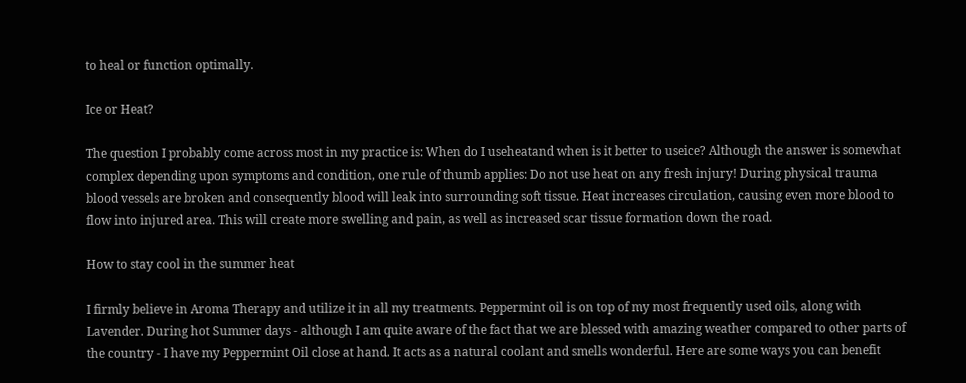to heal or function optimally.

Ice or Heat?

The question I probably come across most in my practice is: When do I useheatand when is it better to useice? Although the answer is somewhat complex depending upon symptoms and condition, one rule of thumb applies: Do not use heat on any fresh injury! During physical trauma blood vessels are broken and consequently blood will leak into surrounding soft tissue. Heat increases circulation, causing even more blood to flow into injured area. This will create more swelling and pain, as well as increased scar tissue formation down the road.

How to stay cool in the summer heat

I firmly believe in Aroma Therapy and utilize it in all my treatments. Peppermint oil is on top of my most frequently used oils, along with Lavender. During hot Summer days - although I am quite aware of the fact that we are blessed with amazing weather compared to other parts of the country - I have my Peppermint Oil close at hand. It acts as a natural coolant and smells wonderful. Here are some ways you can benefit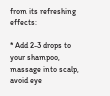from its refreshing effects:

* Add 2-3 drops to your shampoo, massage into scalp, avoid eye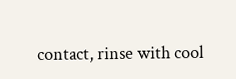contact, rinse with cool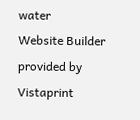water
Website Builder provided by  Vistaprint